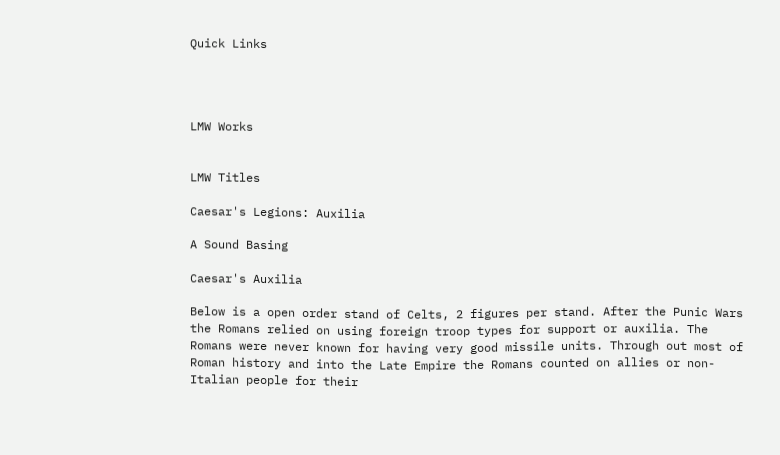Quick Links




LMW Works


LMW Titles

Caesar's Legions: Auxilia

A Sound Basing

Caesar's Auxilia

Below is a open order stand of Celts, 2 figures per stand. After the Punic Wars the Romans relied on using foreign troop types for support or auxilia. The Romans were never known for having very good missile units. Through out most of Roman history and into the Late Empire the Romans counted on allies or non-Italian people for their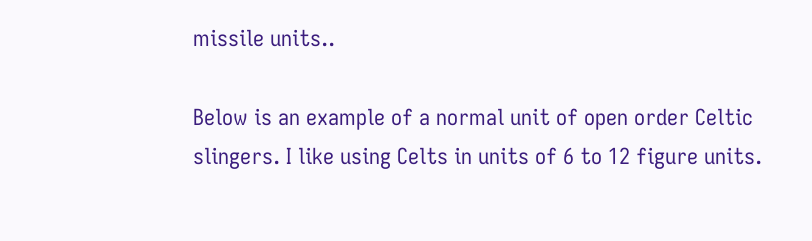missile units..

Below is an example of a normal unit of open order Celtic slingers. I like using Celts in units of 6 to 12 figure units.